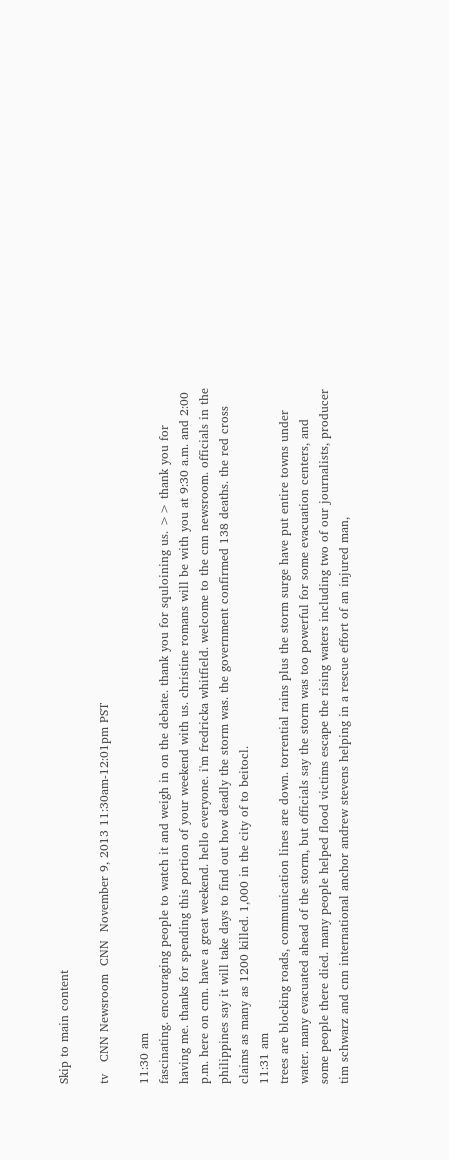Skip to main content

tv   CNN Newsroom  CNN  November 9, 2013 11:30am-12:01pm PST

11:30 am
fascinating. encouraging people to watch it and weigh in on the debate. thank you for squloining us. >> thank you for having me. thanks for spending this portion of your weekend with us. christine romans will be with you at 9:30 a.m. and 2:00 p.m. here on cnn. have a great weekend. hello everyone. i'm fredricka whitfield. welcome to the cnn newsroom. officials in the philippines say it will take days to find out how deadly the storm was. the government confirmed 138 deaths. the red cross claims as many as 1200 killed. 1,000 in the city of to beitocl.
11:31 am
trees are blocking roads, communication lines are down. torrential rains plus the storm surge have put entire towns under water. many evacuated ahead of the storm, but officials say the storm was too powerful for some evacuation centers, and some people there died. many people helped flood victims escape the rising waters including two of our journalists, producer tim schwarz and cnn international anchor andrew stevens helping in a rescue effort of an injured man,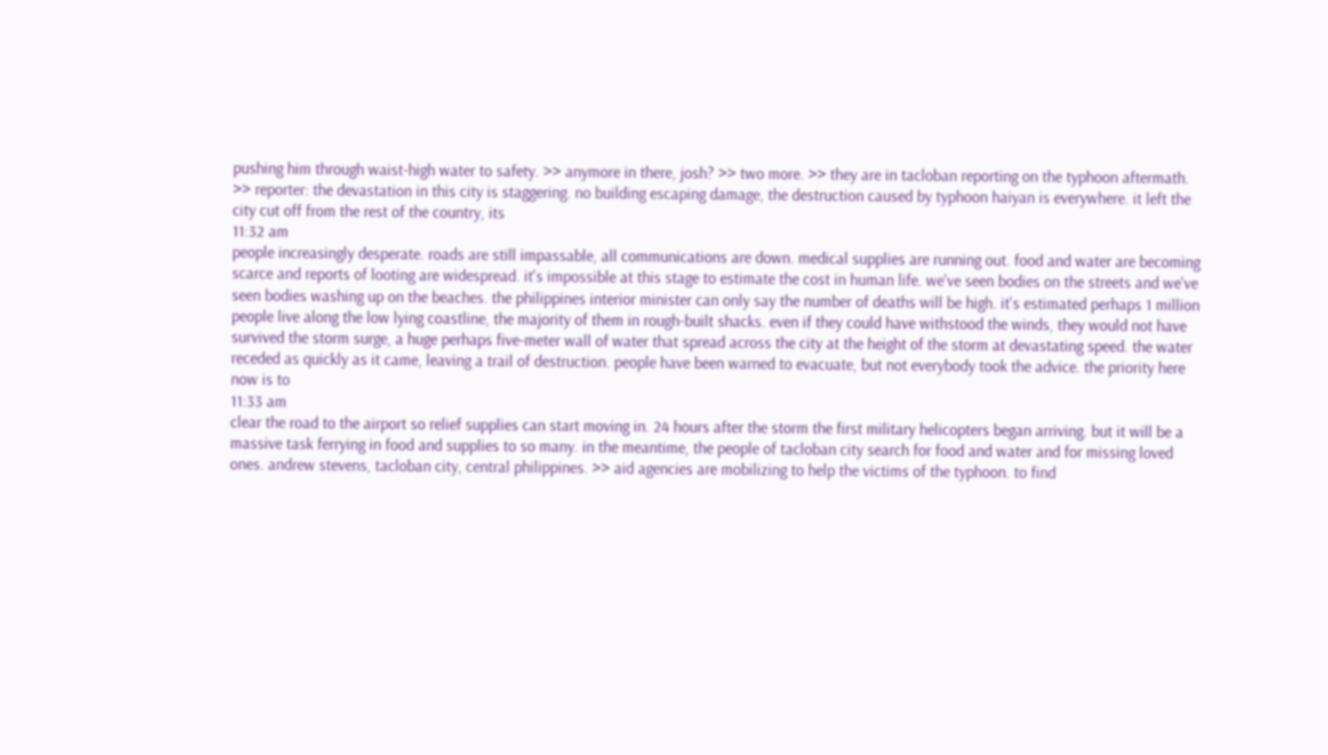pushing him through waist-high water to safety. >> anymore in there, josh? >> two more. >> they are in tacloban reporting on the typhoon aftermath. >> reporter: the devastation in this city is staggering. no building escaping damage, the destruction caused by typhoon haiyan is everywhere. it left the city cut off from the rest of the country, its
11:32 am
people increasingly desperate. roads are still impassable, all communications are down. medical supplies are running out. food and water are becoming scarce and reports of looting are widespread. it's impossible at this stage to estimate the cost in human life. we've seen bodies on the streets and we've seen bodies washing up on the beaches. the philippines interior minister can only say the number of deaths will be high. it's estimated perhaps 1 million people live along the low lying coastline, the majority of them in rough-built shacks. even if they could have withstood the winds, they would not have survived the storm surge, a huge perhaps five-meter wall of water that spread across the city at the height of the storm at devastating speed. the water receded as quickly as it came, leaving a trail of destruction. people have been warned to evacuate, but not everybody took the advice. the priority here now is to
11:33 am
clear the road to the airport so relief supplies can start moving in. 24 hours after the storm the first military helicopters began arriving. but it will be a massive task ferrying in food and supplies to so many. in the meantime, the people of tacloban city search for food and water and for missing loved ones. andrew stevens, tacloban city, central philippines. >> aid agencies are mobilizing to help the victims of the typhoon. to find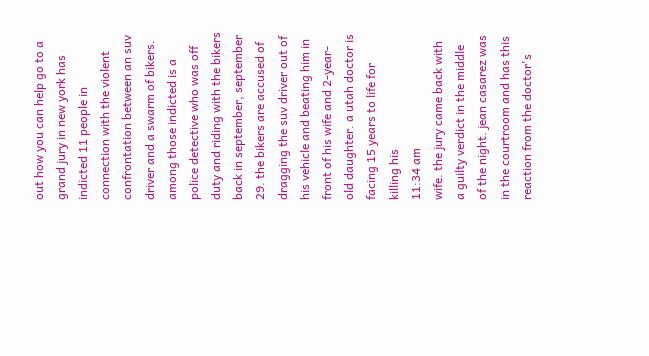out how you can help go to a grand jury in new york has indicted 11 people in connection with the violent confrontation between an suv driver and a swarm of bikers. among those indicted is a police detective who was off duty and riding with the bikers back in september, september 29. the bikers are accused of dragging the suv driver out of his vehicle and beating him in front of his wife and 2-year-old daughter. a utah doctor is facing 15 years to life for killing his
11:34 am
wife. the jury came back with a guilty verdict in the middle of the night. jean casarez was in the courtroom and has this reaction from the doctor's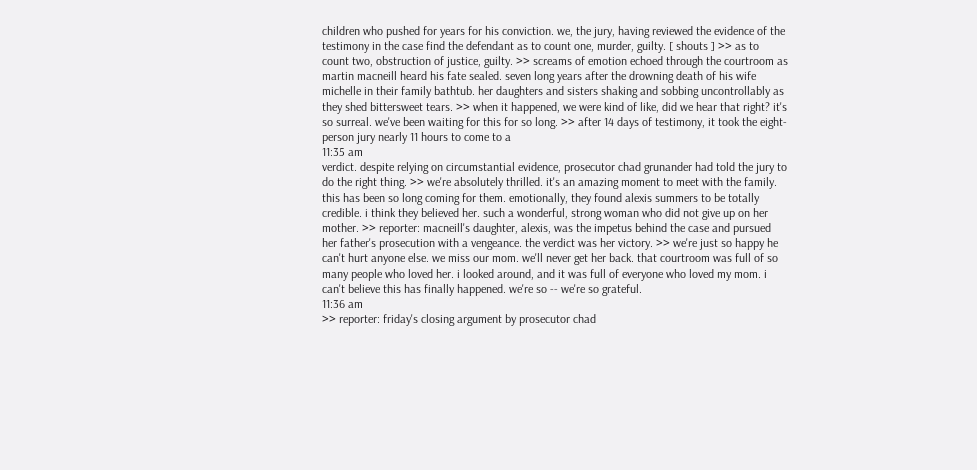children who pushed for years for his conviction. we, the jury, having reviewed the evidence of the testimony in the case find the defendant as to count one, murder, guilty. [ shouts ] >> as to count two, obstruction of justice, guilty. >> screams of emotion echoed through the courtroom as martin macneill heard his fate sealed. seven long years after the drowning death of his wife michelle in their family bathtub. her daughters and sisters shaking and sobbing uncontrollably as they shed bittersweet tears. >> when it happened, we were kind of like, did we hear that right? it's so surreal. we've been waiting for this for so long. >> after 14 days of testimony, it took the eight-person jury nearly 11 hours to come to a
11:35 am
verdict. despite relying on circumstantial evidence, prosecutor chad grunander had told the jury to do the right thing. >> we're absolutely thrilled. it's an amazing moment to meet with the family. this has been so long coming for them. emotionally, they found alexis summers to be totally credible. i think they believed her. such a wonderful, strong woman who did not give up on her mother. >> reporter: macneill's daughter, alexis, was the impetus behind the case and pursued her father's prosecution with a vengeance. the verdict was her victory. >> we're just so happy he can't hurt anyone else. we miss our mom. we'll never get her back. that courtroom was full of so many people who loved her. i looked around, and it was full of everyone who loved my mom. i can't believe this has finally happened. we're so -- we're so grateful.
11:36 am
>> reporter: friday's closing argument by prosecutor chad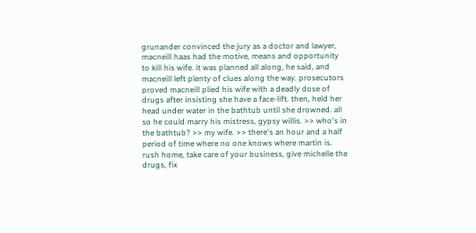grunander convinced the jury as a doctor and lawyer, macneill haas had the motive, means and opportunity to kill his wife. it was planned all along, he said, and macneill left plenty of clues along the way. prosecutors proved macneill plied his wife with a deadly dose of drugs after insisting she have a face-lift. then, held her head under water in the bathtub until she drowned. all so he could marry his mistress, gypsy willis. >> who's in the bathtub? >> my wife. >> there's an hour and a half period of time where no one knows where martin is. rush home, take care of your business, give michelle the drugs, fix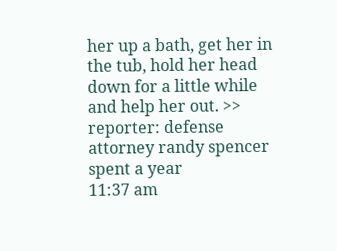her up a bath, get her in the tub, hold her head down for a little while and help her out. >> reporter: defense attorney randy spencer spent a year
11:37 am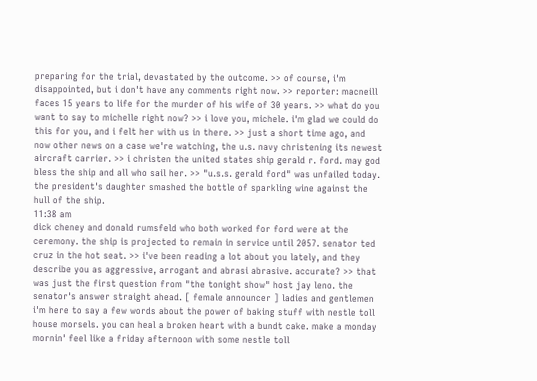preparing for the trial, devastated by the outcome. >> of course, i'm disappointed, but i don't have any comments right now. >> reporter: macneill faces 15 years to life for the murder of his wife of 30 years. >> what do you want to say to michelle right now? >> i love you, michele. i'm glad we could do this for you, and i felt her with us in there. >> just a short time ago, and now other news on a case we're watching, the u.s. navy christening its newest aircraft carrier. >> i christen the united states ship gerald r. ford. may god bless the ship and all who sail her. >> "u.s.s. gerald ford" was unfailed today. the president's daughter smashed the bottle of sparkling wine against the hull of the ship.
11:38 am
dick cheney and donald rumsfeld who both worked for ford were at the ceremony. the ship is projected to remain in service until 2057. senator ted cruz in the hot seat. >> i've been reading a lot about you lately, and they describe you as aggressive, arrogant and abrasi abrasive. accurate? >> that was just the first question from "the tonight show" host jay leno. the senator's answer straight ahead. [ female announcer ] ladies and gentlemen i'm here to say a few words about the power of baking stuff with nestle toll house morsels. you can heal a broken heart with a bundt cake. make a monday mornin' feel like a friday afternoon with some nestle toll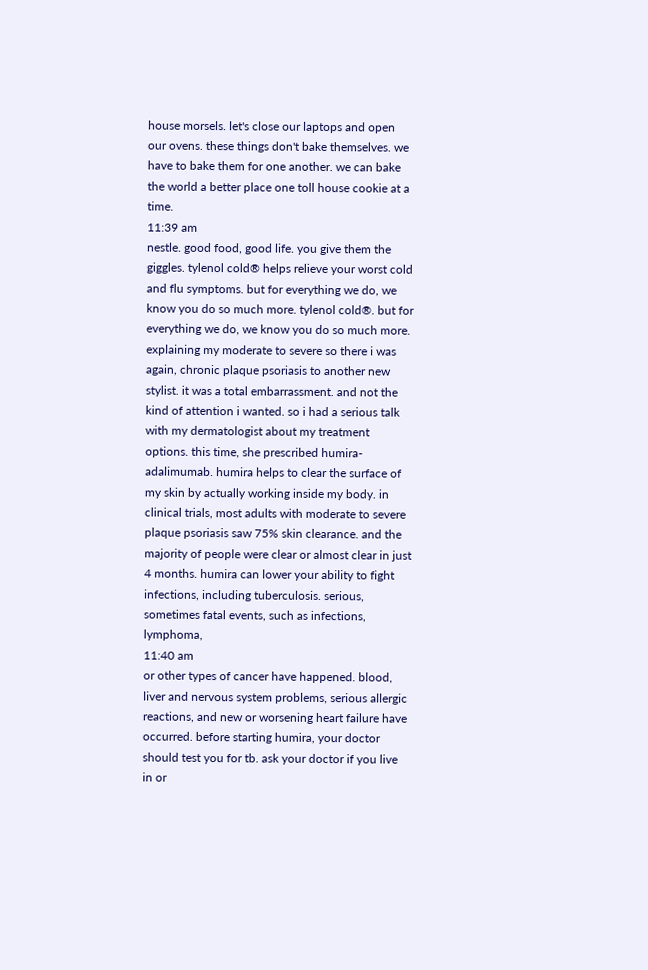house morsels. let's close our laptops and open our ovens. these things don't bake themselves. we have to bake them for one another. we can bake the world a better place one toll house cookie at a time.
11:39 am
nestle. good food, good life. you give them the giggles. tylenol cold® helps relieve your worst cold and flu symptoms. but for everything we do, we know you do so much more. tylenol cold®. but for everything we do, we know you do so much more. explaining my moderate to severe so there i was again, chronic plaque psoriasis to another new stylist. it was a total embarrassment. and not the kind of attention i wanted. so i had a serious talk with my dermatologist about my treatment options. this time, she prescribed humira-adalimumab. humira helps to clear the surface of my skin by actually working inside my body. in clinical trials, most adults with moderate to severe plaque psoriasis saw 75% skin clearance. and the majority of people were clear or almost clear in just 4 months. humira can lower your ability to fight infections, including tuberculosis. serious, sometimes fatal events, such as infections, lymphoma,
11:40 am
or other types of cancer have happened. blood, liver and nervous system problems, serious allergic reactions, and new or worsening heart failure have occurred. before starting humira, your doctor should test you for tb. ask your doctor if you live in or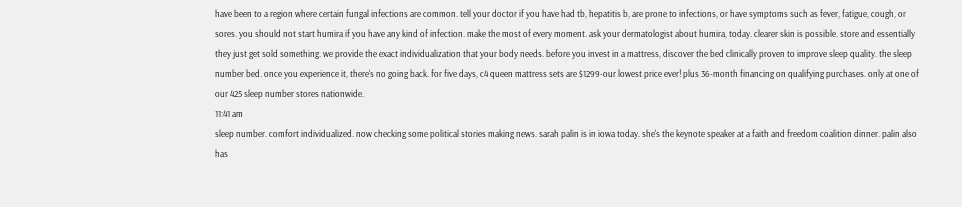have been to a region where certain fungal infections are common. tell your doctor if you have had tb, hepatitis b, are prone to infections, or have symptoms such as fever, fatigue, cough, or sores. you should not start humira if you have any kind of infection. make the most of every moment. ask your dermatologist about humira, today. clearer skin is possible. store and essentially they just get sold something. we provide the exact individualization that your body needs. before you invest in a mattress, discover the bed clinically proven to improve sleep quality. the sleep number bed. once you experience it, there's no going back. for five days, c4 queen mattress sets are $1299-our lowest price ever! plus 36-month financing on qualifying purchases. only at one of our 425 sleep number stores nationwide.
11:41 am
sleep number. comfort individualized. now checking some political stories making news. sarah palin is in iowa today. she's the keynote speaker at a faith and freedom coalition dinner. palin also has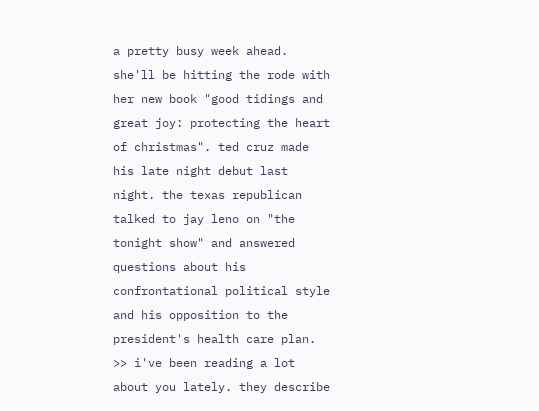a pretty busy week ahead. she'll be hitting the rode with her new book "good tidings and great joy: protecting the heart of christmas". ted cruz made his late night debut last night. the texas republican talked to jay leno on "the tonight show" and answered questions about his confrontational political style and his opposition to the president's health care plan. >> i've been reading a lot about you lately. they describe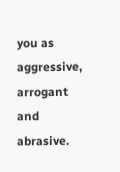you as aggressive, arrogant and abrasive.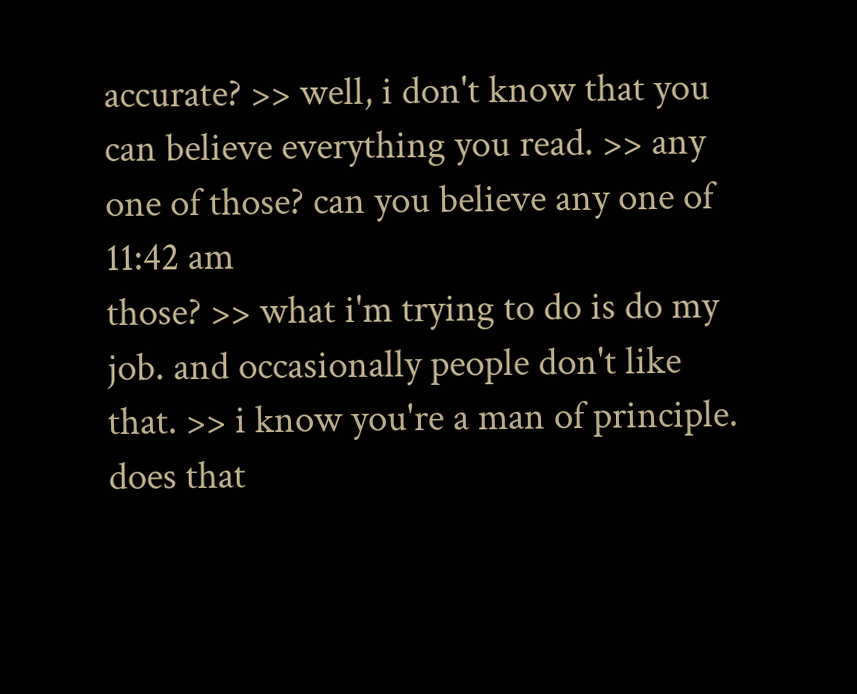accurate? >> well, i don't know that you can believe everything you read. >> any one of those? can you believe any one of
11:42 am
those? >> what i'm trying to do is do my job. and occasionally people don't like that. >> i know you're a man of principle. does that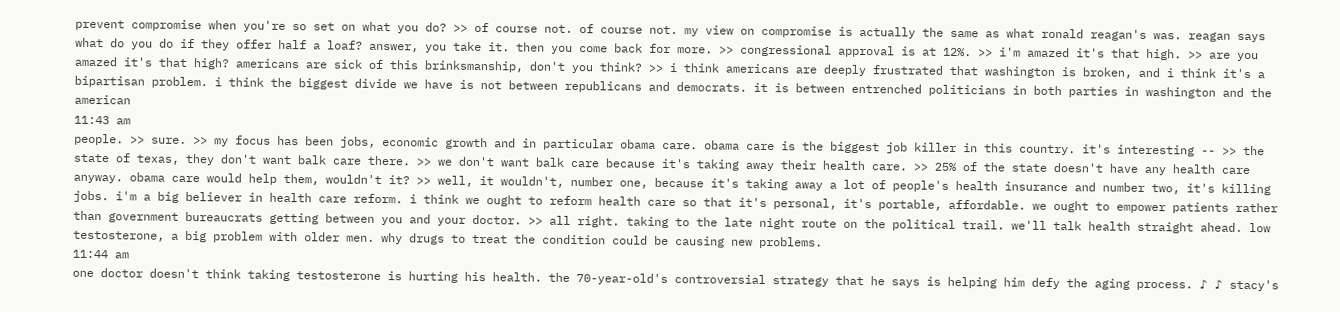prevent compromise when you're so set on what you do? >> of course not. of course not. my view on compromise is actually the same as what ronald reagan's was. reagan says what do you do if they offer half a loaf? answer, you take it. then you come back for more. >> congressional approval is at 12%. >> i'm amazed it's that high. >> are you amazed it's that high? americans are sick of this brinksmanship, don't you think? >> i think americans are deeply frustrated that washington is broken, and i think it's a bipartisan problem. i think the biggest divide we have is not between republicans and democrats. it is between entrenched politicians in both parties in washington and the american
11:43 am
people. >> sure. >> my focus has been jobs, economic growth and in particular obama care. obama care is the biggest job killer in this country. it's interesting -- >> the state of texas, they don't want balk care there. >> we don't want balk care because it's taking away their health care. >> 25% of the state doesn't have any health care anyway. obama care would help them, wouldn't it? >> well, it wouldn't, number one, because it's taking away a lot of people's health insurance and number two, it's killing jobs. i'm a big believer in health care reform. i think we ought to reform health care so that it's personal, it's portable, affordable. we ought to empower patients rather than government bureaucrats getting between you and your doctor. >> all right. taking to the late night route on the political trail. we'll talk health straight ahead. low testosterone, a big problem with older men. why drugs to treat the condition could be causing new problems.
11:44 am
one doctor doesn't think taking testosterone is hurting his health. the 70-year-old's controversial strategy that he says is helping him defy the aging process. ♪ ♪ stacy's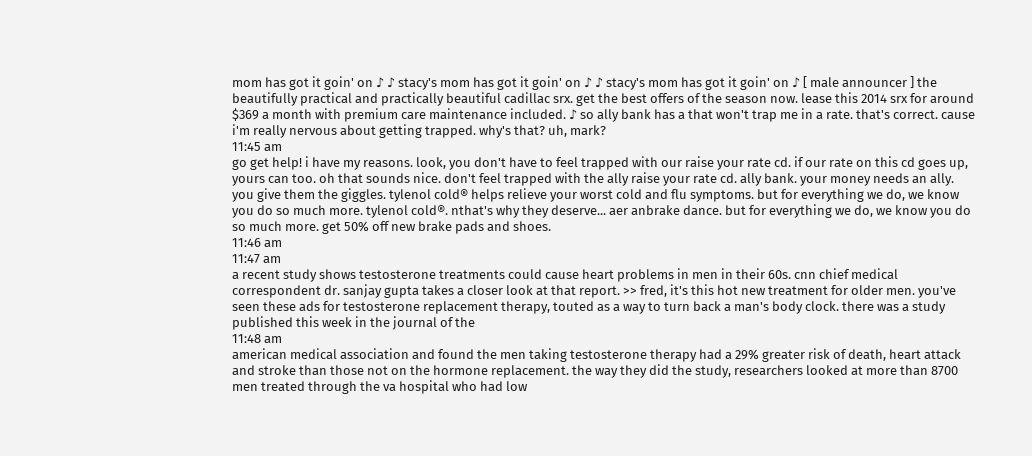mom has got it goin' on ♪ ♪ stacy's mom has got it goin' on ♪ ♪ stacy's mom has got it goin' on ♪ [ male announcer ] the beautifully practical and practically beautiful cadillac srx. get the best offers of the season now. lease this 2014 srx for around $369 a month with premium care maintenance included. ♪ so ally bank has a that won't trap me in a rate. that's correct. cause i'm really nervous about getting trapped. why's that? uh, mark?
11:45 am
go get help! i have my reasons. look, you don't have to feel trapped with our raise your rate cd. if our rate on this cd goes up, yours can too. oh that sounds nice. don't feel trapped with the ally raise your rate cd. ally bank. your money needs an ally. you give them the giggles. tylenol cold® helps relieve your worst cold and flu symptoms. but for everything we do, we know you do so much more. tylenol cold®. nthat's why they deserve... aer anbrake dance. but for everything we do, we know you do so much more. get 50% off new brake pads and shoes.
11:46 am
11:47 am
a recent study shows testosterone treatments could cause heart problems in men in their 60s. cnn chief medical correspondent dr. sanjay gupta takes a closer look at that report. >> fred, it's this hot new treatment for older men. you've seen these ads for testosterone replacement therapy, touted as a way to turn back a man's body clock. there was a study published this week in the journal of the
11:48 am
american medical association and found the men taking testosterone therapy had a 29% greater risk of death, heart attack and stroke than those not on the hormone replacement. the way they did the study, researchers looked at more than 8700 men treated through the va hospital who had low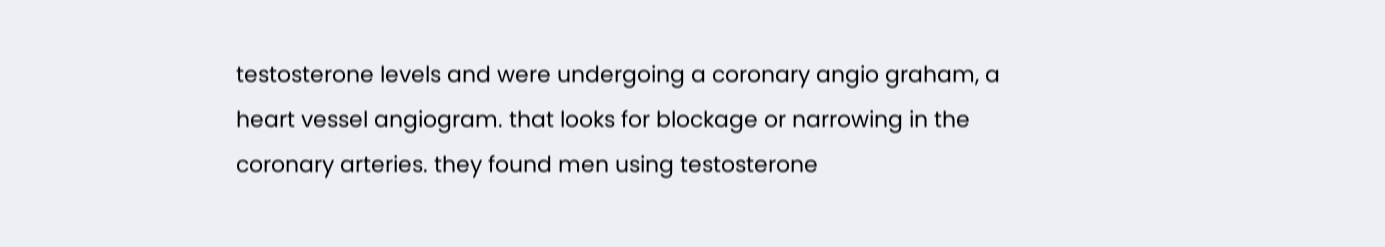testosterone levels and were undergoing a coronary angio graham, a heart vessel angiogram. that looks for blockage or narrowing in the coronary arteries. they found men using testosterone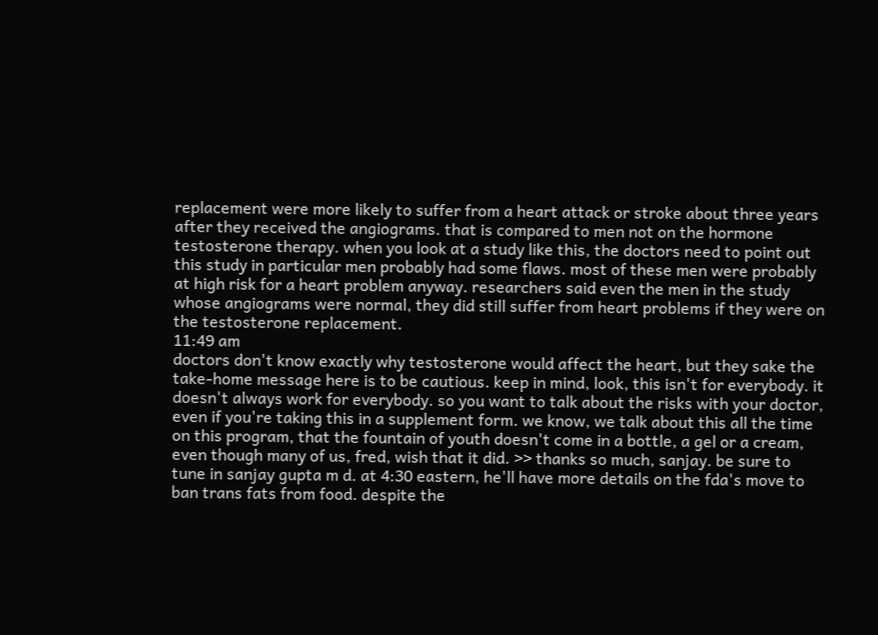replacement were more likely to suffer from a heart attack or stroke about three years after they received the angiograms. that is compared to men not on the hormone testosterone therapy. when you look at a study like this, the doctors need to point out this study in particular men probably had some flaws. most of these men were probably at high risk for a heart problem anyway. researchers said even the men in the study whose angiograms were normal, they did still suffer from heart problems if they were on the testosterone replacement.
11:49 am
doctors don't know exactly why testosterone would affect the heart, but they sake the take-home message here is to be cautious. keep in mind, look, this isn't for everybody. it doesn't always work for everybody. so you want to talk about the risks with your doctor, even if you're taking this in a supplement form. we know, we talk about this all the time on this program, that the fountain of youth doesn't come in a bottle, a gel or a cream, even though many of us, fred, wish that it did. >> thanks so much, sanjay. be sure to tune in sanjay gupta m d. at 4:30 eastern, he'll have more details on the fda's move to ban trans fats from food. despite the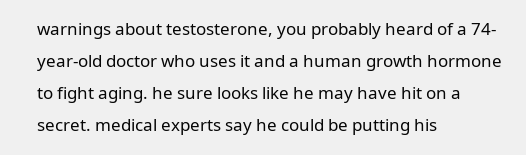warnings about testosterone, you probably heard of a 74-year-old doctor who uses it and a human growth hormone to fight aging. he sure looks like he may have hit on a secret. medical experts say he could be putting his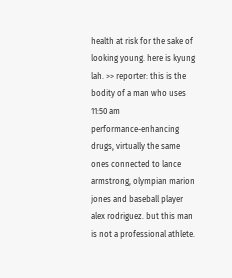health at risk for the sake of looking young. here is kyung lah. >> reporter: this is the bodity of a man who uses
11:50 am
performance-enhancing drugs, virtually the same ones connected to lance armstrong, olympian marion jones and baseball player alex rodriguez. but this man is not a professional athlete.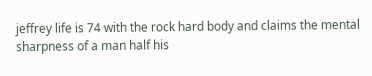jeffrey life is 74 with the rock hard body and claims the mental sharpness of a man half his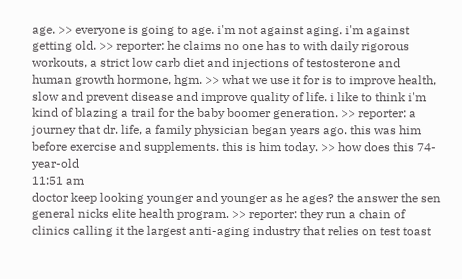age. >> everyone is going to age. i'm not against aging. i'm against getting old. >> reporter: he claims no one has to with daily rigorous workouts, a strict low carb diet and injections of testosterone and human growth hormone, hgm. >> what we use it for is to improve health, slow and prevent disease and improve quality of life. i like to think i'm kind of blazing a trail for the baby boomer generation. >> reporter: a journey that dr. life, a family physician began years ago. this was him before exercise and supplements. this is him today. >> how does this 74-year-old
11:51 am
doctor keep looking younger and younger as he ages? the answer the sen general nicks elite health program. >> reporter: they run a chain of clinics calling it the largest anti-aging industry that relies on test toast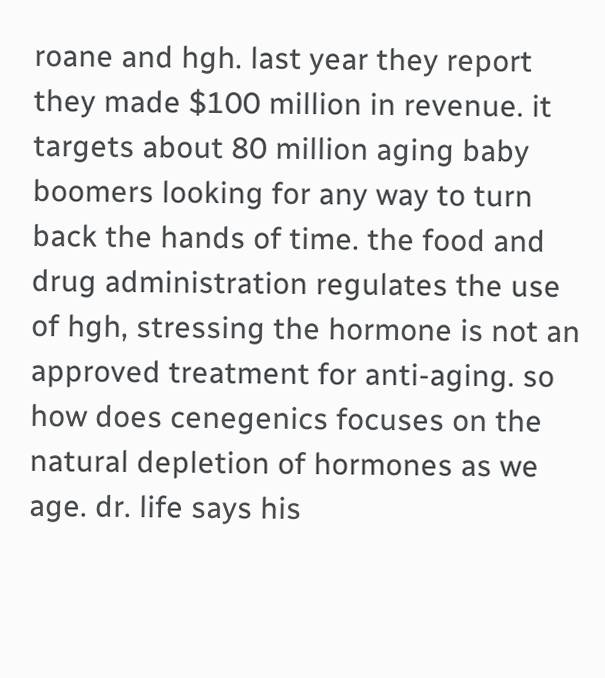roane and hgh. last year they report they made $100 million in revenue. it targets about 80 million aging baby boomers looking for any way to turn back the hands of time. the food and drug administration regulates the use of hgh, stressing the hormone is not an approved treatment for anti-aging. so how does cenegenics focuses on the natural depletion of hormones as we age. dr. life says his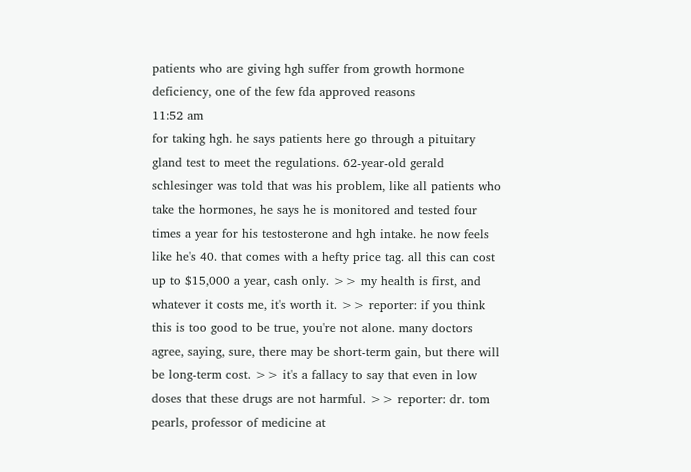patients who are giving hgh suffer from growth hormone deficiency, one of the few fda approved reasons
11:52 am
for taking hgh. he says patients here go through a pituitary gland test to meet the regulations. 62-year-old gerald schlesinger was told that was his problem, like all patients who take the hormones, he says he is monitored and tested four times a year for his testosterone and hgh intake. he now feels like he's 40. that comes with a hefty price tag. all this can cost up to $15,000 a year, cash only. >> my health is first, and whatever it costs me, it's worth it. >> reporter: if you think this is too good to be true, you're not alone. many doctors agree, saying, sure, there may be short-term gain, but there will be long-term cost. >> it's a fallacy to say that even in low doses that these drugs are not harmful. >> reporter: dr. tom pearls, professor of medicine at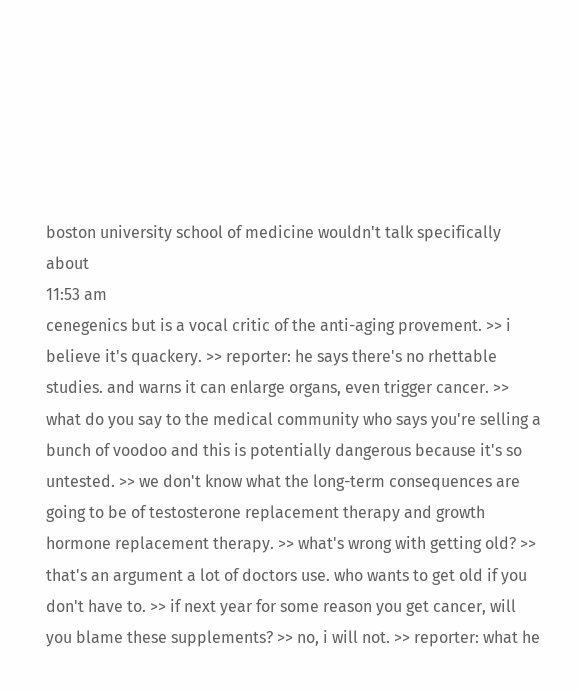boston university school of medicine wouldn't talk specifically about
11:53 am
cenegenics but is a vocal critic of the anti-aging provement. >> i believe it's quackery. >> reporter: he says there's no rhettable studies. and warns it can enlarge organs, even trigger cancer. >> what do you say to the medical community who says you're selling a bunch of voodoo and this is potentially dangerous because it's so untested. >> we don't know what the long-term consequences are going to be of testosterone replacement therapy and growth hormone replacement therapy. >> what's wrong with getting old? >> that's an argument a lot of doctors use. who wants to get old if you don't have to. >> if next year for some reason you get cancer, will you blame these supplements? >> no, i will not. >> reporter: what he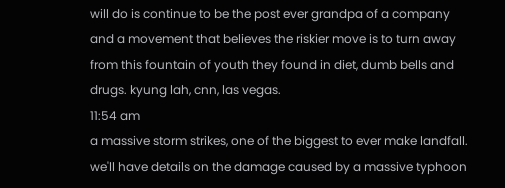will do is continue to be the post ever grandpa of a company and a movement that believes the riskier move is to turn away from this fountain of youth they found in diet, dumb bells and drugs. kyung lah, cnn, las vegas.
11:54 am
a massive storm strikes, one of the biggest to ever make landfall. we'll have details on the damage caused by a massive typhoon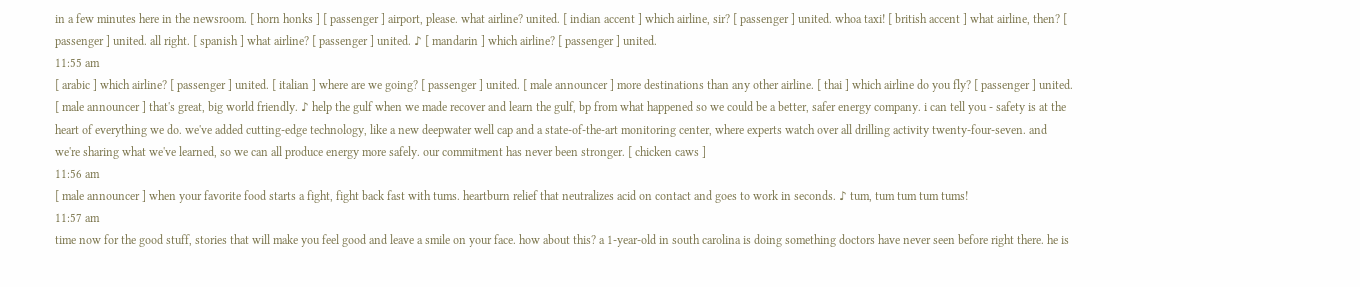in a few minutes here in the newsroom. [ horn honks ] [ passenger ] airport, please. what airline? united. [ indian accent ] which airline, sir? [ passenger ] united. whoa taxi! [ british accent ] what airline, then? [ passenger ] united. all right. [ spanish ] what airline? [ passenger ] united. ♪ [ mandarin ] which airline? [ passenger ] united.
11:55 am
[ arabic ] which airline? [ passenger ] united. [ italian ] where are we going? [ passenger ] united. [ male announcer ] more destinations than any other airline. [ thai ] which airline do you fly? [ passenger ] united. [ male announcer ] that's great, big world friendly. ♪ help the gulf when we made recover and learn the gulf, bp from what happened so we could be a better, safer energy company. i can tell you - safety is at the heart of everything we do. we've added cutting-edge technology, like a new deepwater well cap and a state-of-the-art monitoring center, where experts watch over all drilling activity twenty-four-seven. and we're sharing what we've learned, so we can all produce energy more safely. our commitment has never been stronger. [ chicken caws ]
11:56 am
[ male announcer ] when your favorite food starts a fight, fight back fast with tums. heartburn relief that neutralizes acid on contact and goes to work in seconds. ♪ tum, tum tum tum tums!
11:57 am
time now for the good stuff, stories that will make you feel good and leave a smile on your face. how about this? a 1-year-old in south carolina is doing something doctors have never seen before right there. he is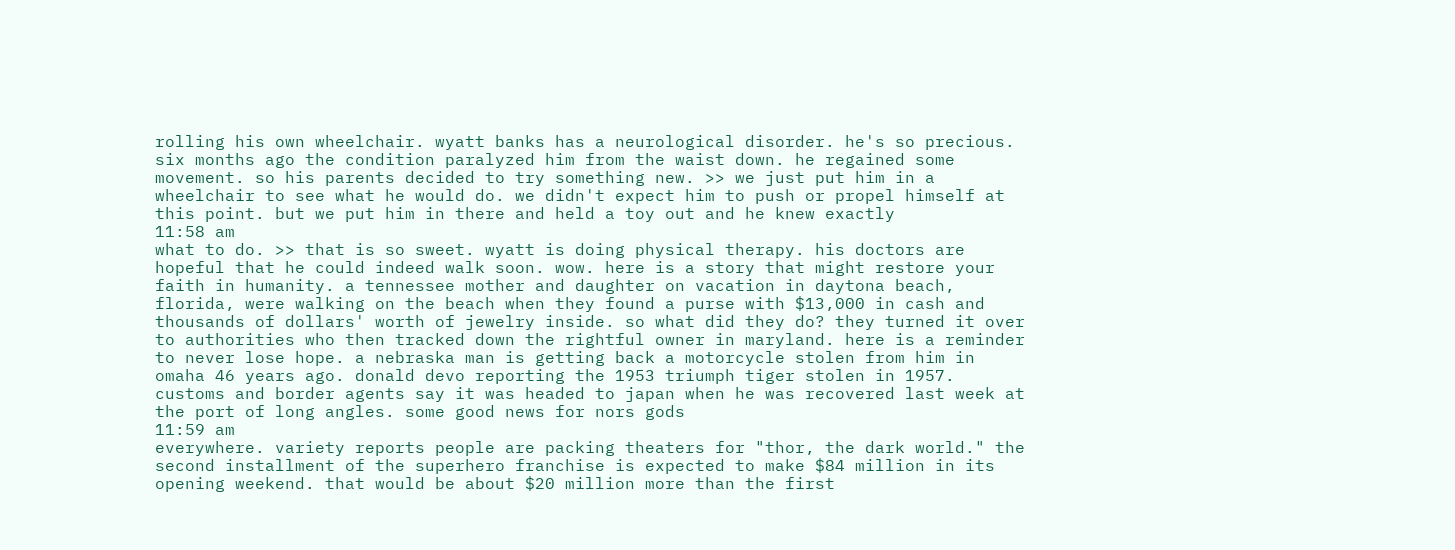rolling his own wheelchair. wyatt banks has a neurological disorder. he's so precious. six months ago the condition paralyzed him from the waist down. he regained some movement. so his parents decided to try something new. >> we just put him in a wheelchair to see what he would do. we didn't expect him to push or propel himself at this point. but we put him in there and held a toy out and he knew exactly
11:58 am
what to do. >> that is so sweet. wyatt is doing physical therapy. his doctors are hopeful that he could indeed walk soon. wow. here is a story that might restore your faith in humanity. a tennessee mother and daughter on vacation in daytona beach, florida, were walking on the beach when they found a purse with $13,000 in cash and thousands of dollars' worth of jewelry inside. so what did they do? they turned it over to authorities who then tracked down the rightful owner in maryland. here is a reminder to never lose hope. a nebraska man is getting back a motorcycle stolen from him in omaha 46 years ago. donald devo reporting the 1953 triumph tiger stolen in 1957. customs and border agents say it was headed to japan when he was recovered last week at the port of long angles. some good news for nors gods
11:59 am
everywhere. variety reports people are packing theaters for "thor, the dark world." the second installment of the superhero franchise is expected to make $84 million in its opening weekend. that would be about $20 million more than the first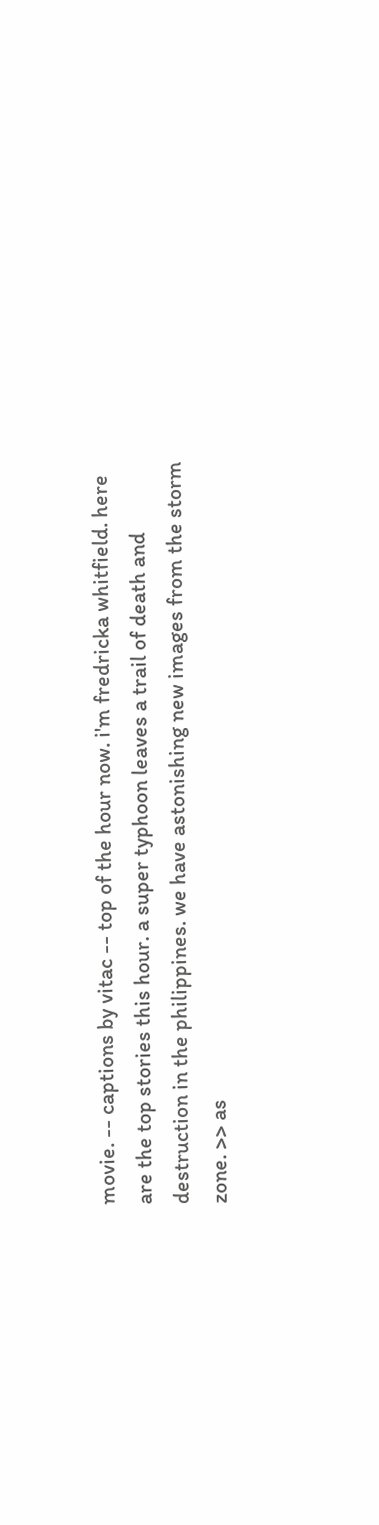movie. -- captions by vitac -- top of the hour now. i'm fredricka whitfield. here are the top stories this hour. a super typhoon leaves a trail of death and destruction in the philippines. we have astonishing new images from the storm zone. >> as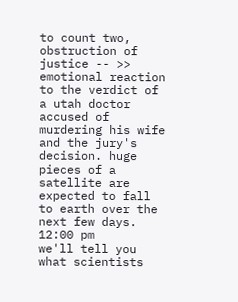to count two, obstruction of justice -- >> emotional reaction to the verdict of a utah doctor accused of murdering his wife and the jury's decision. huge pieces of a satellite are expected to fall to earth over the next few days.
12:00 pm
we'll tell you what scientists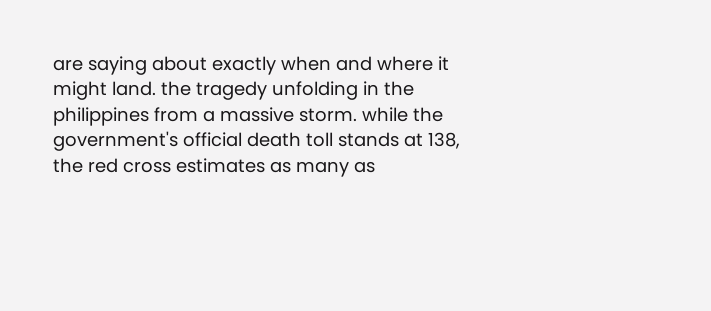are saying about exactly when and where it might land. the tragedy unfolding in the philippines from a massive storm. while the government's official death toll stands at 138, the red cross estimates as many as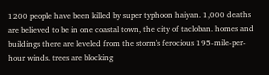1200 people have been killed by super typhoon haiyan. 1,000 deaths are believed to be in one coastal town, the city of tacloban. homes and buildings there are leveled from the storm's ferocious 195-mile-per-hour winds. trees are blocking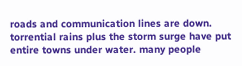roads and communication lines are down. torrential rains plus the storm surge have put entire towns under water. many people